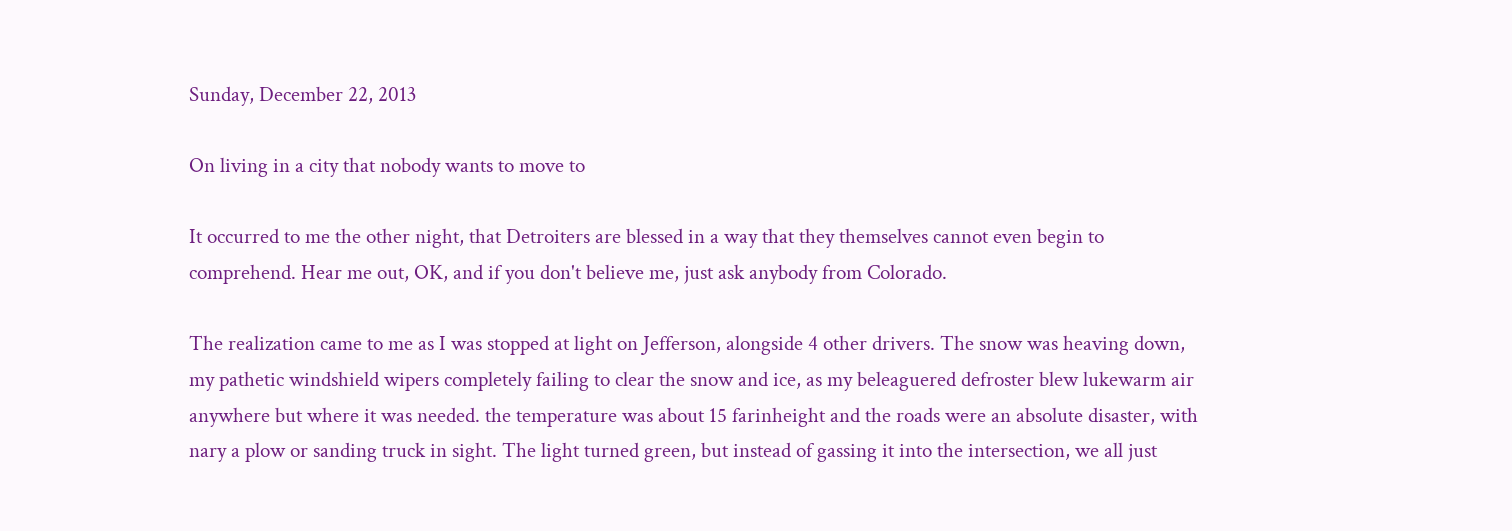Sunday, December 22, 2013

On living in a city that nobody wants to move to

It occurred to me the other night, that Detroiters are blessed in a way that they themselves cannot even begin to comprehend. Hear me out, OK, and if you don't believe me, just ask anybody from Colorado.

The realization came to me as I was stopped at light on Jefferson, alongside 4 other drivers. The snow was heaving down, my pathetic windshield wipers completely failing to clear the snow and ice, as my beleaguered defroster blew lukewarm air anywhere but where it was needed. the temperature was about 15 farinheight and the roads were an absolute disaster, with nary a plow or sanding truck in sight. The light turned green, but instead of gassing it into the intersection, we all just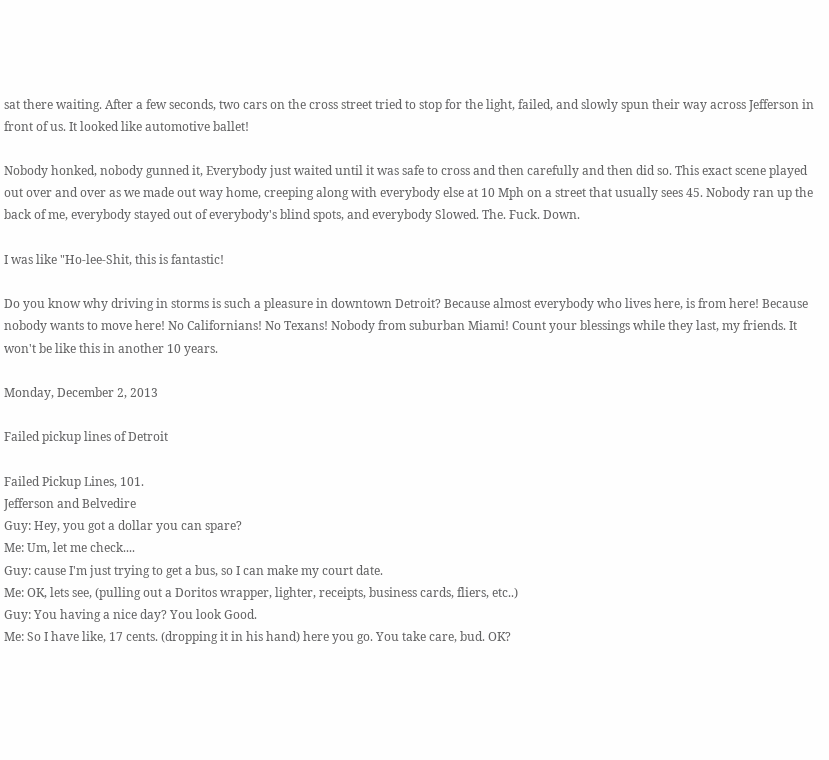sat there waiting. After a few seconds, two cars on the cross street tried to stop for the light, failed, and slowly spun their way across Jefferson in front of us. It looked like automotive ballet!

Nobody honked, nobody gunned it, Everybody just waited until it was safe to cross and then carefully and then did so. This exact scene played out over and over as we made out way home, creeping along with everybody else at 10 Mph on a street that usually sees 45. Nobody ran up the back of me, everybody stayed out of everybody's blind spots, and everybody Slowed. The. Fuck. Down.

I was like "Ho-lee-Shit, this is fantastic!

Do you know why driving in storms is such a pleasure in downtown Detroit? Because almost everybody who lives here, is from here! Because nobody wants to move here! No Californians! No Texans! Nobody from suburban Miami! Count your blessings while they last, my friends. It won't be like this in another 10 years.

Monday, December 2, 2013

Failed pickup lines of Detroit

Failed Pickup Lines, 101.
Jefferson and Belvedire
Guy: Hey, you got a dollar you can spare?
Me: Um, let me check....
Guy: cause I'm just trying to get a bus, so I can make my court date.
Me: OK, lets see, (pulling out a Doritos wrapper, lighter, receipts, business cards, fliers, etc..)
Guy: You having a nice day? You look Good.
Me: So I have like, 17 cents. (dropping it in his hand) here you go. You take care, bud. OK?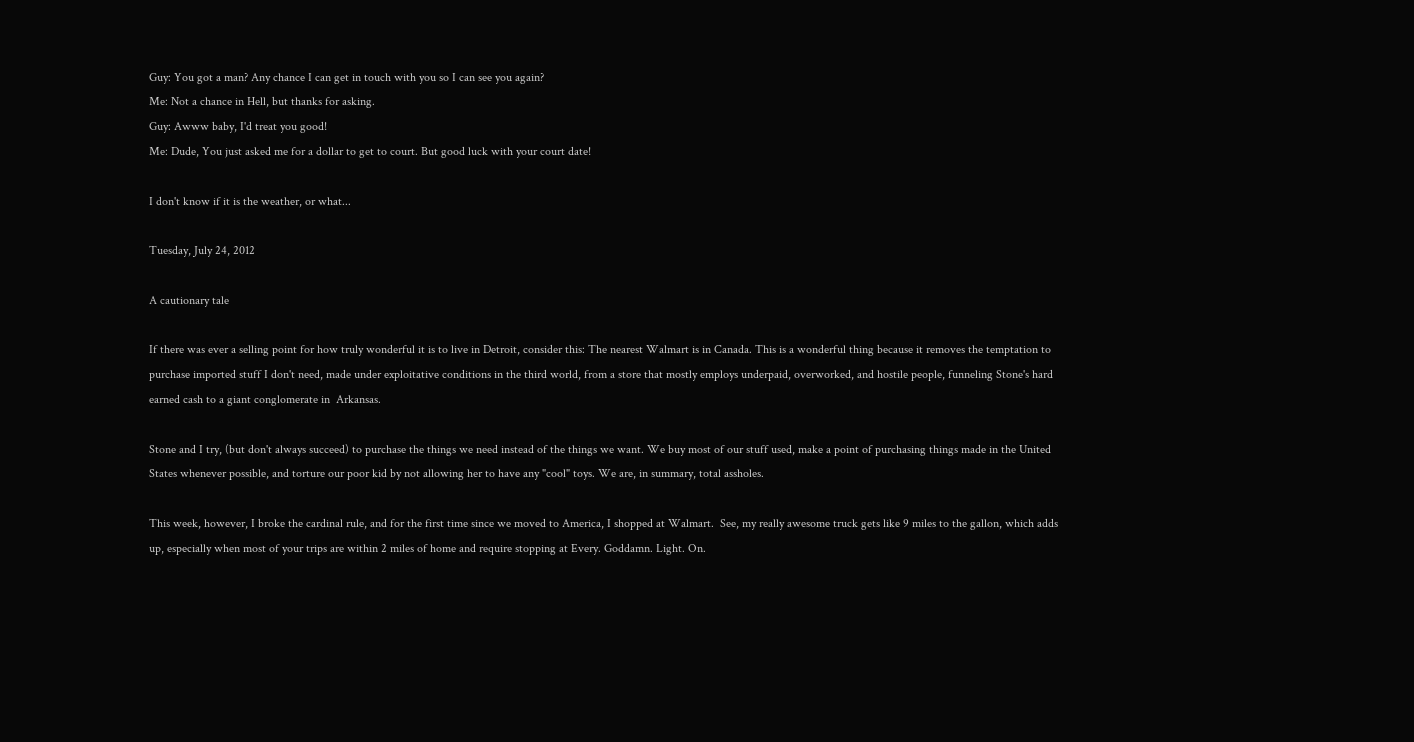Guy: You got a man? Any chance I can get in touch with you so I can see you again?
Me: Not a chance in Hell, but thanks for asking.
Guy: Awww baby, I'd treat you good!
Me: Dude, You just asked me for a dollar to get to court. But good luck with your court date!

I don't know if it is the weather, or what...

Tuesday, July 24, 2012

A cautionary tale

If there was ever a selling point for how truly wonderful it is to live in Detroit, consider this: The nearest Walmart is in Canada. This is a wonderful thing because it removes the temptation to purchase imported stuff I don't need, made under exploitative conditions in the third world, from a store that mostly employs underpaid, overworked, and hostile people, funneling Stone's hard earned cash to a giant conglomerate in  Arkansas.

Stone and I try, (but don't always succeed) to purchase the things we need instead of the things we want. We buy most of our stuff used, make a point of purchasing things made in the United States whenever possible, and torture our poor kid by not allowing her to have any "cool" toys. We are, in summary, total assholes.

This week, however, I broke the cardinal rule, and for the first time since we moved to America, I shopped at Walmart.  See, my really awesome truck gets like 9 miles to the gallon, which adds up, especially when most of your trips are within 2 miles of home and require stopping at Every. Goddamn. Light. On.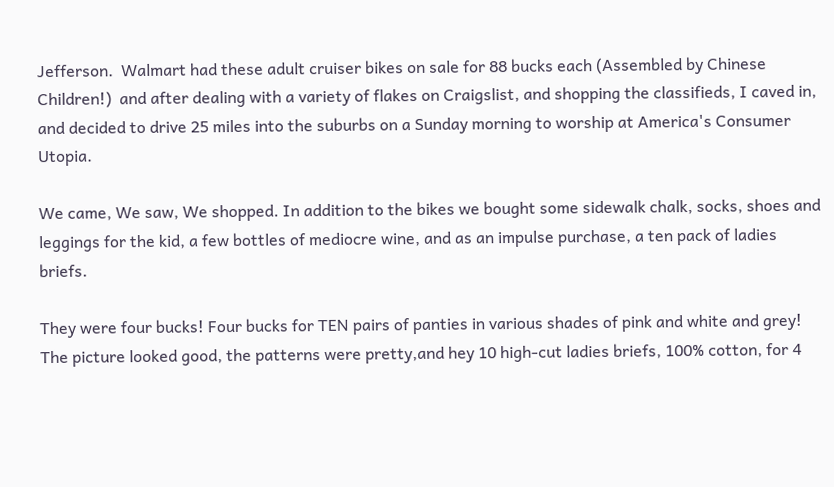Jefferson.  Walmart had these adult cruiser bikes on sale for 88 bucks each (Assembled by Chinese Children!)  and after dealing with a variety of flakes on Craigslist, and shopping the classifieds, I caved in, and decided to drive 25 miles into the suburbs on a Sunday morning to worship at America's Consumer Utopia.

We came, We saw, We shopped. In addition to the bikes we bought some sidewalk chalk, socks, shoes and leggings for the kid, a few bottles of mediocre wine, and as an impulse purchase, a ten pack of ladies briefs.

They were four bucks! Four bucks for TEN pairs of panties in various shades of pink and white and grey! The picture looked good, the patterns were pretty,and hey 10 high-cut ladies briefs, 100% cotton, for 4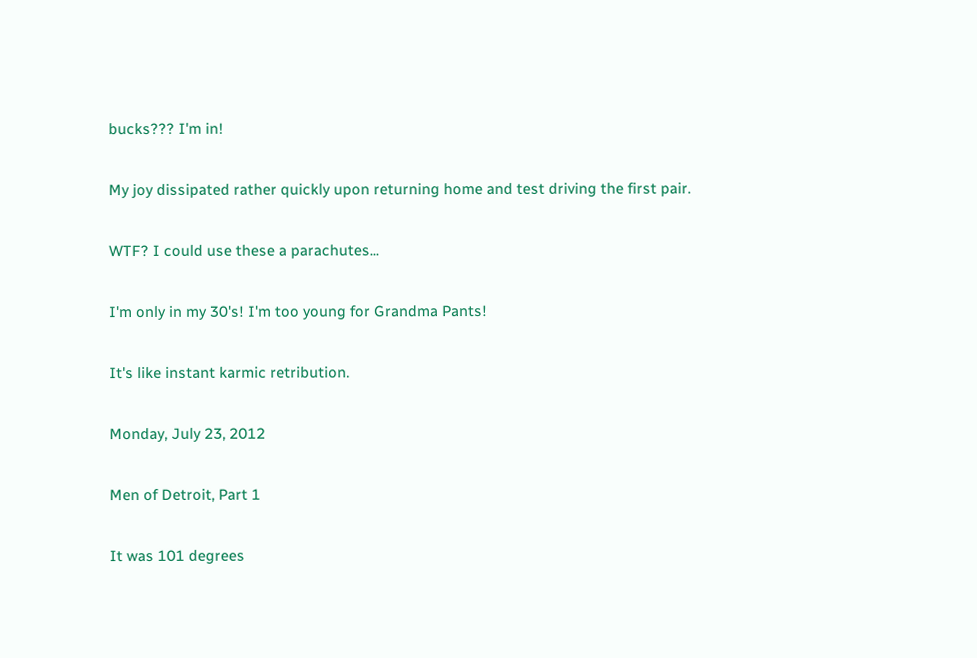bucks??? I'm in!

My joy dissipated rather quickly upon returning home and test driving the first pair.

WTF? I could use these a parachutes...

I'm only in my 30's! I'm too young for Grandma Pants!

It's like instant karmic retribution.

Monday, July 23, 2012

Men of Detroit, Part 1

It was 101 degrees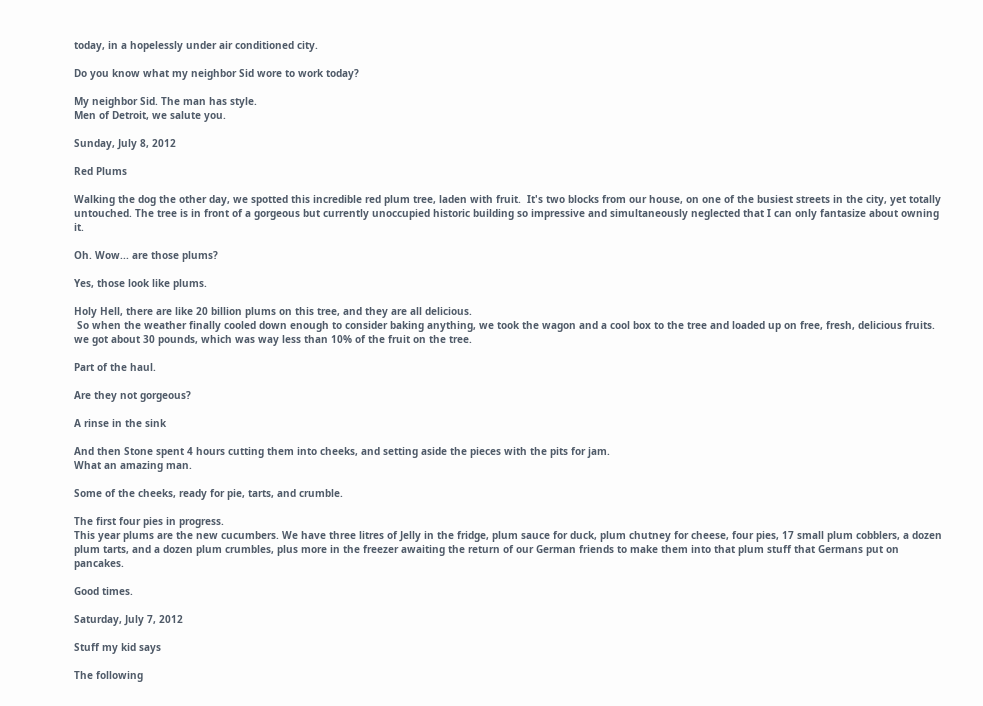today, in a hopelessly under air conditioned city.

Do you know what my neighbor Sid wore to work today?

My neighbor Sid. The man has style.
Men of Detroit, we salute you.

Sunday, July 8, 2012

Red Plums

Walking the dog the other day, we spotted this incredible red plum tree, laden with fruit.  It's two blocks from our house, on one of the busiest streets in the city, yet totally untouched. The tree is in front of a gorgeous but currently unoccupied historic building so impressive and simultaneously neglected that I can only fantasize about owning it.

Oh. Wow... are those plums?

Yes, those look like plums.

Holy Hell, there are like 20 billion plums on this tree, and they are all delicious.
 So when the weather finally cooled down enough to consider baking anything, we took the wagon and a cool box to the tree and loaded up on free, fresh, delicious fruits. we got about 30 pounds, which was way less than 10% of the fruit on the tree.

Part of the haul.

Are they not gorgeous?

A rinse in the sink

And then Stone spent 4 hours cutting them into cheeks, and setting aside the pieces with the pits for jam.
What an amazing man.

Some of the cheeks, ready for pie, tarts, and crumble.

The first four pies in progress.
This year plums are the new cucumbers. We have three litres of Jelly in the fridge, plum sauce for duck, plum chutney for cheese, four pies, 17 small plum cobblers, a dozen plum tarts, and a dozen plum crumbles, plus more in the freezer awaiting the return of our German friends to make them into that plum stuff that Germans put on pancakes.

Good times.

Saturday, July 7, 2012

Stuff my kid says

The following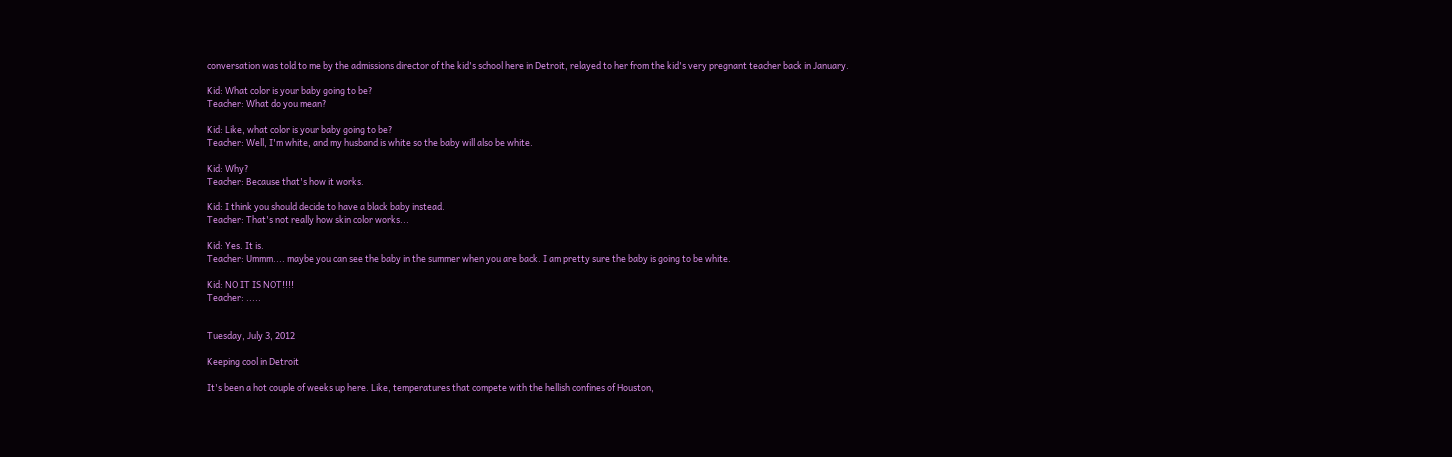conversation was told to me by the admissions director of the kid's school here in Detroit, relayed to her from the kid's very pregnant teacher back in January.

Kid: What color is your baby going to be?
Teacher: What do you mean?

Kid: Like, what color is your baby going to be?
Teacher: Well, I'm white, and my husband is white so the baby will also be white.

Kid: Why?
Teacher: Because that's how it works.

Kid: I think you should decide to have a black baby instead.
Teacher: That's not really how skin color works...

Kid: Yes. It is.
Teacher: Ummm.... maybe you can see the baby in the summer when you are back. I am pretty sure the baby is going to be white.

Kid: NO IT IS NOT!!!!
Teacher: .....


Tuesday, July 3, 2012

Keeping cool in Detroit

It's been a hot couple of weeks up here. Like, temperatures that compete with the hellish confines of Houston,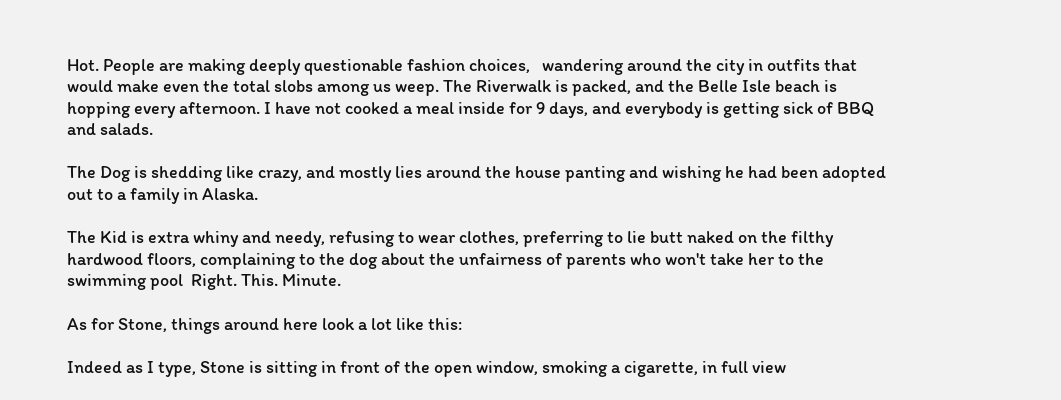Hot. People are making deeply questionable fashion choices,   wandering around the city in outfits that would make even the total slobs among us weep. The Riverwalk is packed, and the Belle Isle beach is hopping every afternoon. I have not cooked a meal inside for 9 days, and everybody is getting sick of BBQ and salads.

The Dog is shedding like crazy, and mostly lies around the house panting and wishing he had been adopted out to a family in Alaska.

The Kid is extra whiny and needy, refusing to wear clothes, preferring to lie butt naked on the filthy hardwood floors, complaining to the dog about the unfairness of parents who won't take her to the swimming pool  Right. This. Minute.

As for Stone, things around here look a lot like this:

Indeed as I type, Stone is sitting in front of the open window, smoking a cigarette, in full view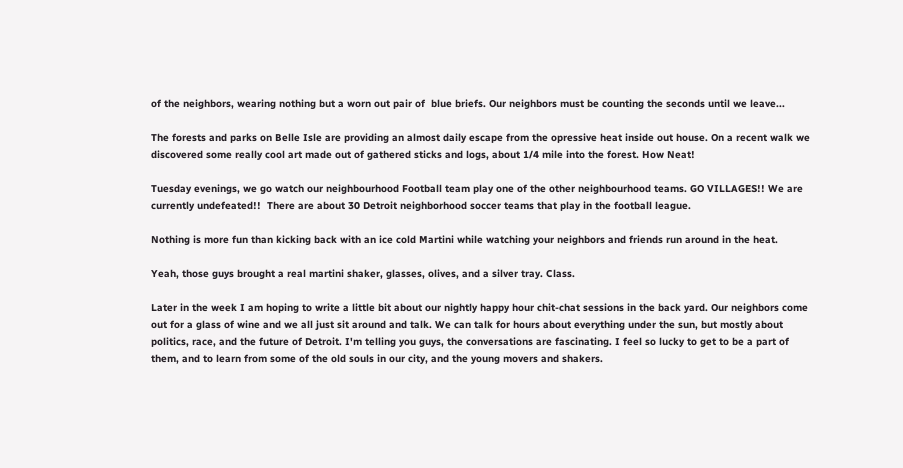of the neighbors, wearing nothing but a worn out pair of  blue briefs. Our neighbors must be counting the seconds until we leave...

The forests and parks on Belle Isle are providing an almost daily escape from the opressive heat inside out house. On a recent walk we discovered some really cool art made out of gathered sticks and logs, about 1/4 mile into the forest. How Neat!

Tuesday evenings, we go watch our neighbourhood Football team play one of the other neighbourhood teams. GO VILLAGES!! We are currently undefeated!!  There are about 30 Detroit neighborhood soccer teams that play in the football league.

Nothing is more fun than kicking back with an ice cold Martini while watching your neighbors and friends run around in the heat.

Yeah, those guys brought a real martini shaker, glasses, olives, and a silver tray. Class.

Later in the week I am hoping to write a little bit about our nightly happy hour chit-chat sessions in the back yard. Our neighbors come out for a glass of wine and we all just sit around and talk. We can talk for hours about everything under the sun, but mostly about politics, race, and the future of Detroit. I'm telling you guys, the conversations are fascinating. I feel so lucky to get to be a part of them, and to learn from some of the old souls in our city, and the young movers and shakers.